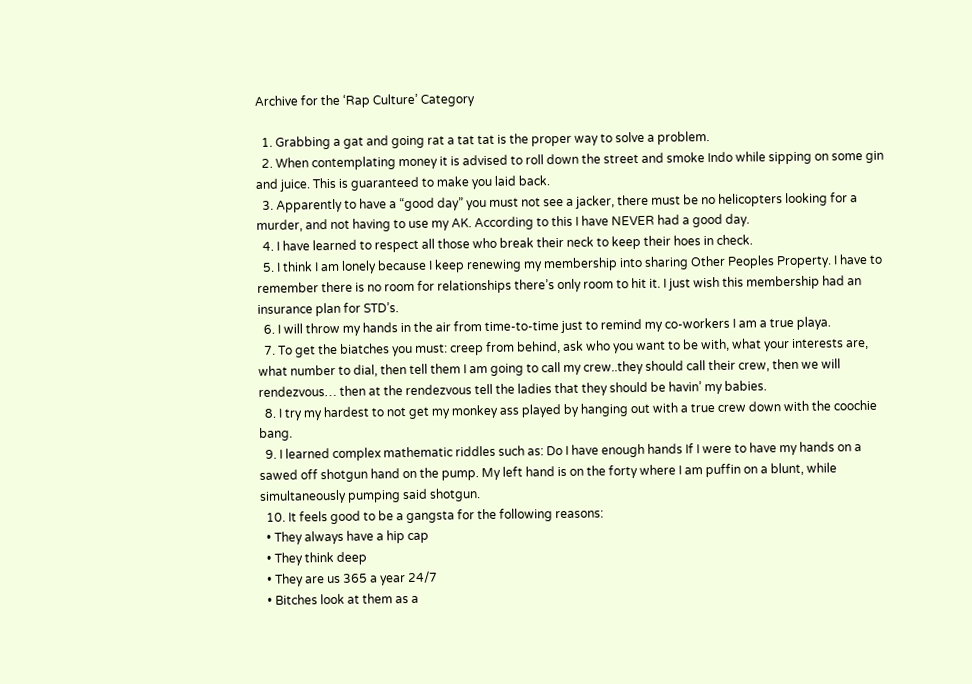Archive for the ‘Rap Culture’ Category

  1. Grabbing a gat and going rat a tat tat is the proper way to solve a problem.
  2. When contemplating money it is advised to roll down the street and smoke Indo while sipping on some gin and juice. This is guaranteed to make you laid back.
  3. Apparently to have a “good day” you must not see a jacker, there must be no helicopters looking for a murder, and not having to use my AK. According to this I have NEVER had a good day.
  4. I have learned to respect all those who break their neck to keep their hoes in check.
  5. I think I am lonely because I keep renewing my membership into sharing Other Peoples Property. I have to remember there is no room for relationships there’s only room to hit it. I just wish this membership had an insurance plan for STD’s.
  6. I will throw my hands in the air from time-to-time just to remind my co-workers I am a true playa.
  7. To get the biatches you must: creep from behind, ask who you want to be with, what your interests are, what number to dial, then tell them I am going to call my crew..they should call their crew, then we will rendezvous… then at the rendezvous tell the ladies that they should be havin’ my babies.
  8. I try my hardest to not get my monkey ass played by hanging out with a true crew down with the coochie bang.
  9. I learned complex mathematic riddles such as: Do I have enough hands If I were to have my hands on a sawed off shotgun hand on the pump. My left hand is on the forty where I am puffin on a blunt, while simultaneously pumping said shotgun.
  10. It feels good to be a gangsta for the following reasons:
  • They always have a hip cap
  • They think deep
  • They are us 365 a year 24/7
  • Bitches look at them as a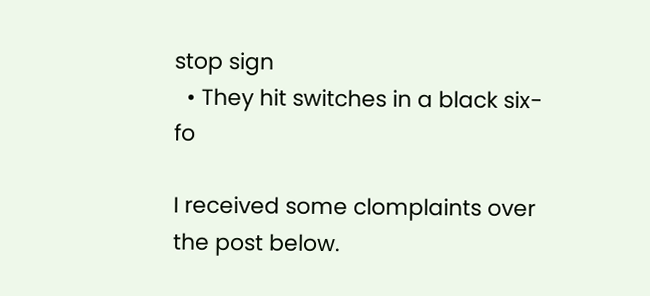stop sign
  • They hit switches in a black six-fo

I received some clomplaints over the post below.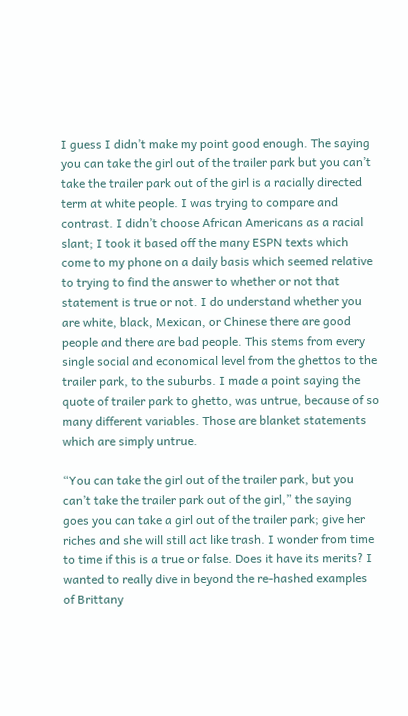I guess I didn’t make my point good enough. The saying you can take the girl out of the trailer park but you can’t take the trailer park out of the girl is a racially directed term at white people. I was trying to compare and contrast. I didn’t choose African Americans as a racial slant; I took it based off the many ESPN texts which come to my phone on a daily basis which seemed relative to trying to find the answer to whether or not that statement is true or not. I do understand whether you are white, black, Mexican, or Chinese there are good people and there are bad people. This stems from every single social and economical level from the ghettos to the trailer park, to the suburbs. I made a point saying the quote of trailer park to ghetto, was untrue, because of so many different variables. Those are blanket statements which are simply untrue.

“You can take the girl out of the trailer park, but you can’t take the trailer park out of the girl,” the saying goes you can take a girl out of the trailer park; give her riches and she will still act like trash. I wonder from time to time if this is a true or false. Does it have its merits? I wanted to really dive in beyond the re-hashed examples of Brittany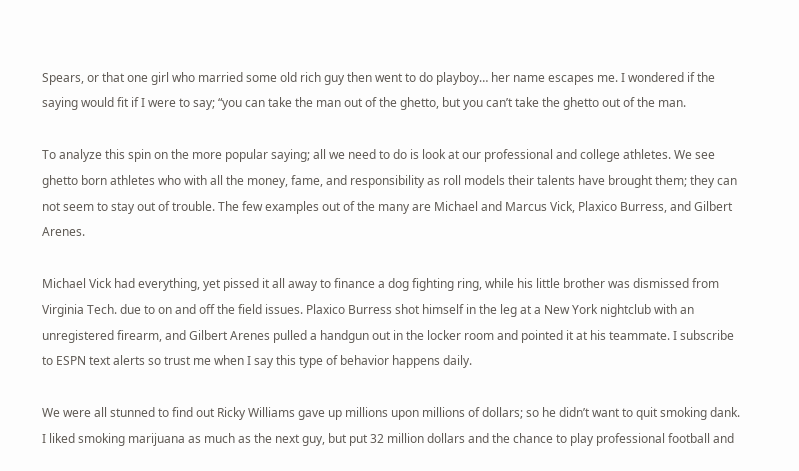Spears, or that one girl who married some old rich guy then went to do playboy… her name escapes me. I wondered if the saying would fit if I were to say; “you can take the man out of the ghetto, but you can’t take the ghetto out of the man.

To analyze this spin on the more popular saying; all we need to do is look at our professional and college athletes. We see ghetto born athletes who with all the money, fame, and responsibility as roll models their talents have brought them; they can not seem to stay out of trouble. The few examples out of the many are Michael and Marcus Vick, Plaxico Burress, and Gilbert Arenes.

Michael Vick had everything, yet pissed it all away to finance a dog fighting ring, while his little brother was dismissed from Virginia Tech. due to on and off the field issues. Plaxico Burress shot himself in the leg at a New York nightclub with an unregistered firearm, and Gilbert Arenes pulled a handgun out in the locker room and pointed it at his teammate. I subscribe to ESPN text alerts so trust me when I say this type of behavior happens daily.

We were all stunned to find out Ricky Williams gave up millions upon millions of dollars; so he didn’t want to quit smoking dank. I liked smoking marijuana as much as the next guy, but put 32 million dollars and the chance to play professional football and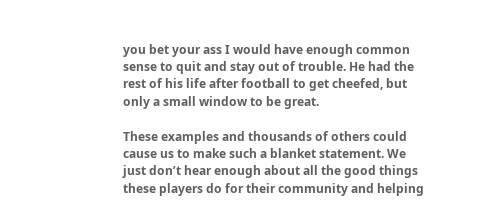you bet your ass I would have enough common sense to quit and stay out of trouble. He had the rest of his life after football to get cheefed, but only a small window to be great.

These examples and thousands of others could cause us to make such a blanket statement. We just don’t hear enough about all the good things these players do for their community and helping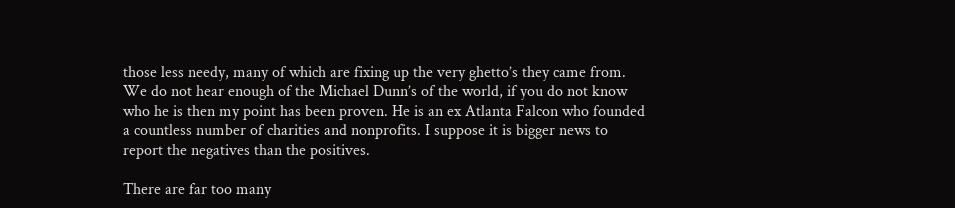those less needy, many of which are fixing up the very ghetto’s they came from. We do not hear enough of the Michael Dunn’s of the world, if you do not know who he is then my point has been proven. He is an ex Atlanta Falcon who founded a countless number of charities and nonprofits. I suppose it is bigger news to report the negatives than the positives.

There are far too many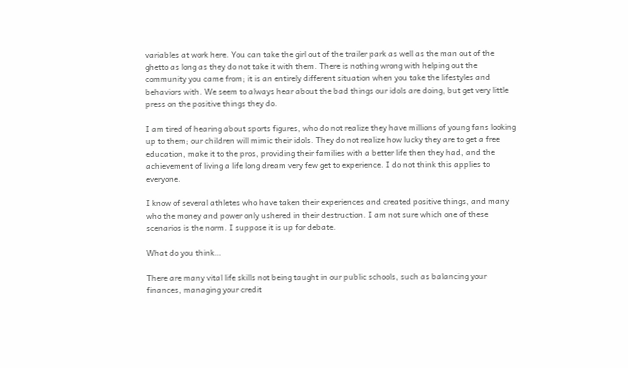variables at work here. You can take the girl out of the trailer park as well as the man out of the ghetto as long as they do not take it with them. There is nothing wrong with helping out the community you came from; it is an entirely different situation when you take the lifestyles and behaviors with. We seem to always hear about the bad things our idols are doing, but get very little press on the positive things they do.

I am tired of hearing about sports figures, who do not realize they have millions of young fans looking up to them; our children will mimic their idols. They do not realize how lucky they are to get a free education, make it to the pros, providing their families with a better life then they had, and the achievement of living a life long dream very few get to experience. I do not think this applies to everyone.

I know of several athletes who have taken their experiences and created positive things, and many who the money and power only ushered in their destruction. I am not sure which one of these scenarios is the norm. I suppose it is up for debate.

What do you think…

There are many vital life skills not being taught in our public schools, such as balancing your finances, managing your credit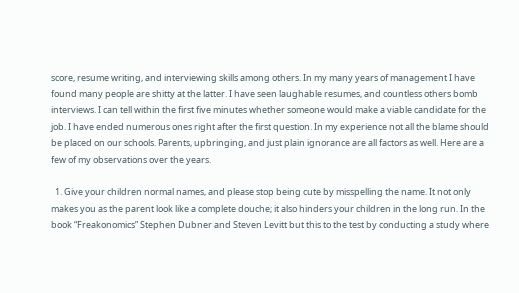score, resume writing, and interviewing skills among others. In my many years of management I have found many people are shitty at the latter. I have seen laughable resumes, and countless others bomb interviews. I can tell within the first five minutes whether someone would make a viable candidate for the job. I have ended numerous ones right after the first question. In my experience not all the blame should be placed on our schools. Parents, upbringing, and just plain ignorance are all factors as well. Here are a few of my observations over the years.

  1. Give your children normal names, and please stop being cute by misspelling the name. It not only makes you as the parent look like a complete douche; it also hinders your children in the long run. In the book “Freakonomics” Stephen Dubner and Steven Levitt but this to the test by conducting a study where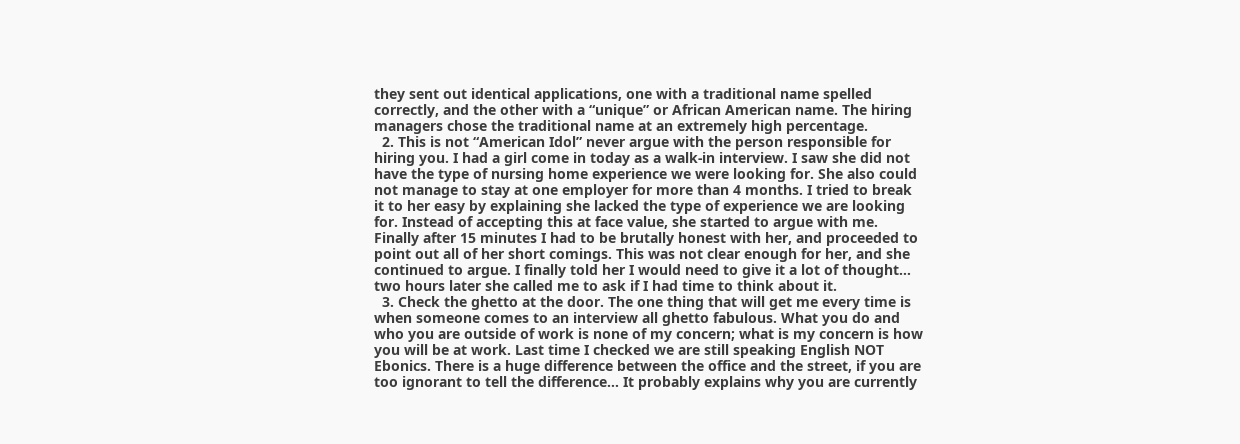they sent out identical applications, one with a traditional name spelled correctly, and the other with a “unique” or African American name. The hiring managers chose the traditional name at an extremely high percentage.
  2. This is not “American Idol” never argue with the person responsible for hiring you. I had a girl come in today as a walk-in interview. I saw she did not have the type of nursing home experience we were looking for. She also could not manage to stay at one employer for more than 4 months. I tried to break it to her easy by explaining she lacked the type of experience we are looking for. Instead of accepting this at face value, she started to argue with me. Finally after 15 minutes I had to be brutally honest with her, and proceeded to point out all of her short comings. This was not clear enough for her, and she continued to argue. I finally told her I would need to give it a lot of thought… two hours later she called me to ask if I had time to think about it.
  3. Check the ghetto at the door. The one thing that will get me every time is when someone comes to an interview all ghetto fabulous. What you do and who you are outside of work is none of my concern; what is my concern is how you will be at work. Last time I checked we are still speaking English NOT Ebonics. There is a huge difference between the office and the street, if you are too ignorant to tell the difference… It probably explains why you are currently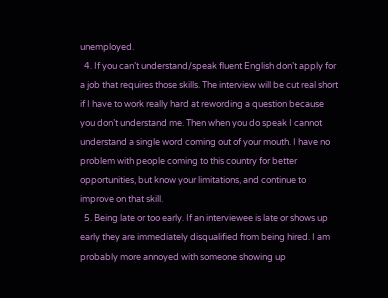unemployed.
  4. If you can’t understand/speak fluent English don’t apply for a job that requires those skills. The interview will be cut real short if I have to work really hard at rewording a question because you don’t understand me. Then when you do speak I cannot understand a single word coming out of your mouth. I have no problem with people coming to this country for better opportunities, but know your limitations, and continue to improve on that skill.
  5. Being late or too early. If an interviewee is late or shows up early they are immediately disqualified from being hired. I am probably more annoyed with someone showing up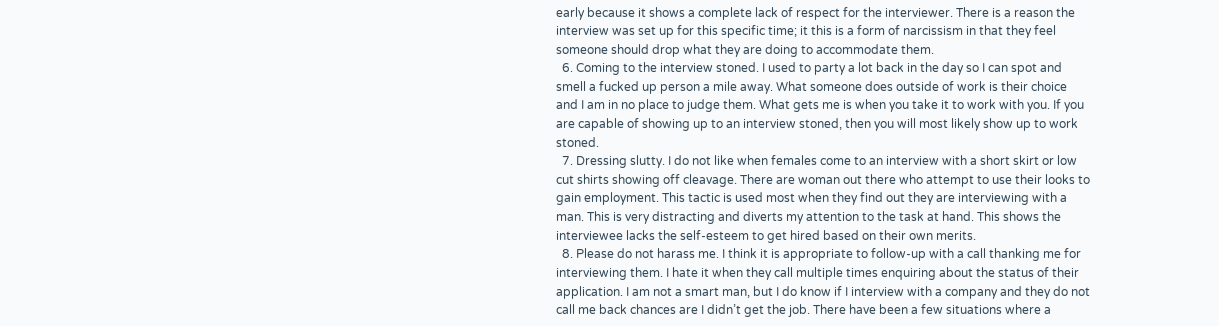early because it shows a complete lack of respect for the interviewer. There is a reason the interview was set up for this specific time; it this is a form of narcissism in that they feel someone should drop what they are doing to accommodate them.
  6. Coming to the interview stoned. I used to party a lot back in the day so I can spot and smell a fucked up person a mile away. What someone does outside of work is their choice and I am in no place to judge them. What gets me is when you take it to work with you. If you are capable of showing up to an interview stoned, then you will most likely show up to work stoned.
  7. Dressing slutty. I do not like when females come to an interview with a short skirt or low cut shirts showing off cleavage. There are woman out there who attempt to use their looks to gain employment. This tactic is used most when they find out they are interviewing with a man. This is very distracting and diverts my attention to the task at hand. This shows the interviewee lacks the self-esteem to get hired based on their own merits.
  8. Please do not harass me. I think it is appropriate to follow-up with a call thanking me for interviewing them. I hate it when they call multiple times enquiring about the status of their application. I am not a smart man, but I do know if I interview with a company and they do not call me back chances are I didn’t get the job. There have been a few situations where a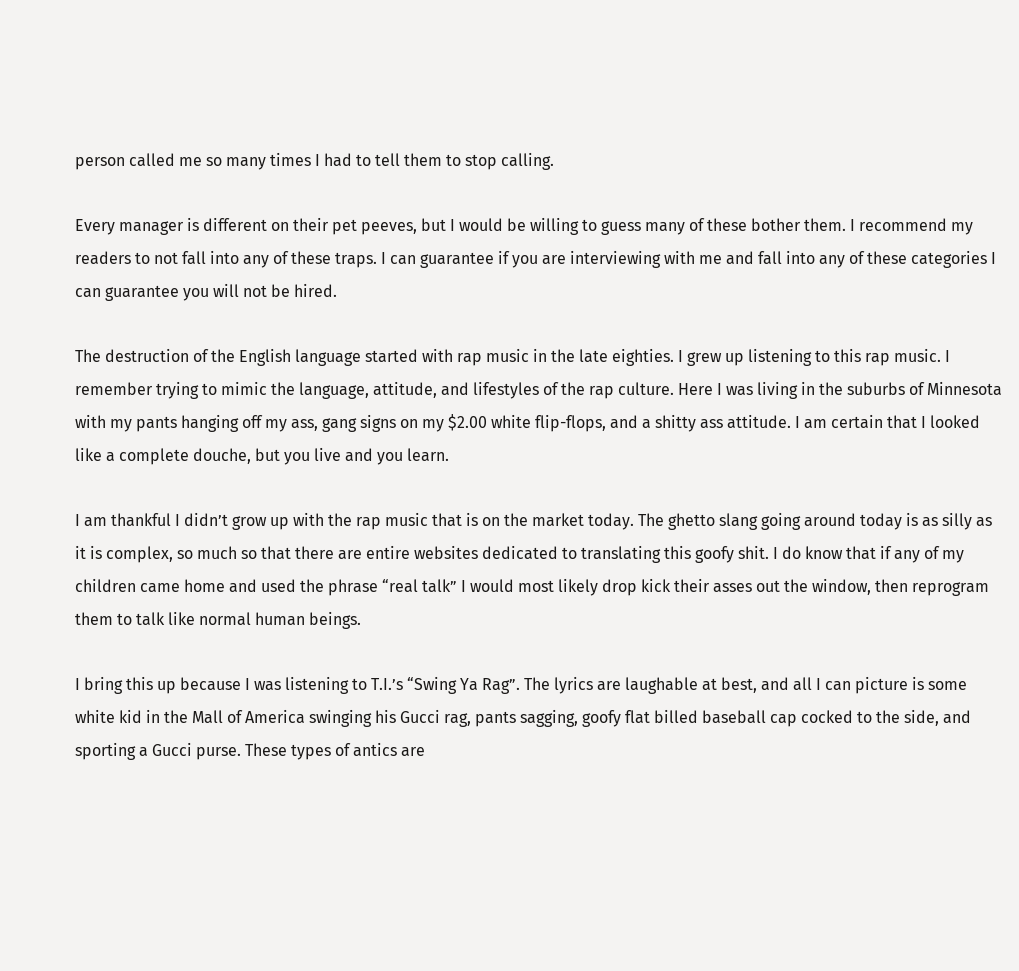person called me so many times I had to tell them to stop calling.

Every manager is different on their pet peeves, but I would be willing to guess many of these bother them. I recommend my readers to not fall into any of these traps. I can guarantee if you are interviewing with me and fall into any of these categories I can guarantee you will not be hired.

The destruction of the English language started with rap music in the late eighties. I grew up listening to this rap music. I remember trying to mimic the language, attitude, and lifestyles of the rap culture. Here I was living in the suburbs of Minnesota with my pants hanging off my ass, gang signs on my $2.00 white flip-flops, and a shitty ass attitude. I am certain that I looked like a complete douche, but you live and you learn.

I am thankful I didn’t grow up with the rap music that is on the market today. The ghetto slang going around today is as silly as it is complex, so much so that there are entire websites dedicated to translating this goofy shit. I do know that if any of my children came home and used the phrase “real talk” I would most likely drop kick their asses out the window, then reprogram them to talk like normal human beings.

I bring this up because I was listening to T.I.’s “Swing Ya Rag”. The lyrics are laughable at best, and all I can picture is some white kid in the Mall of America swinging his Gucci rag, pants sagging, goofy flat billed baseball cap cocked to the side, and sporting a Gucci purse. These types of antics are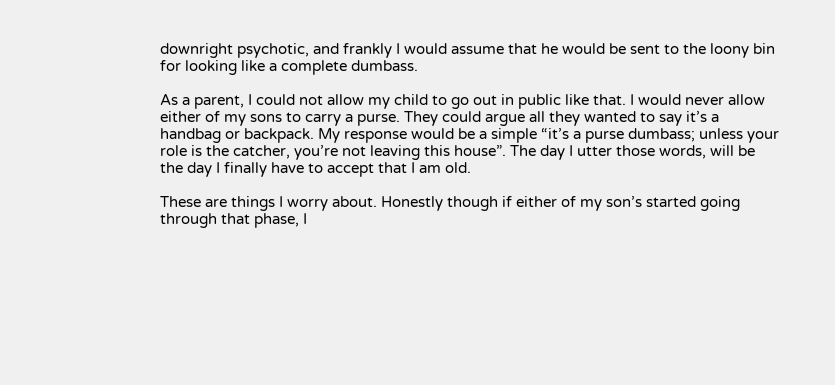downright psychotic, and frankly I would assume that he would be sent to the loony bin for looking like a complete dumbass.

As a parent, I could not allow my child to go out in public like that. I would never allow either of my sons to carry a purse. They could argue all they wanted to say it’s a handbag or backpack. My response would be a simple “it’s a purse dumbass; unless your role is the catcher, you’re not leaving this house”. The day I utter those words, will be the day I finally have to accept that I am old.

These are things I worry about. Honestly though if either of my son’s started going through that phase, I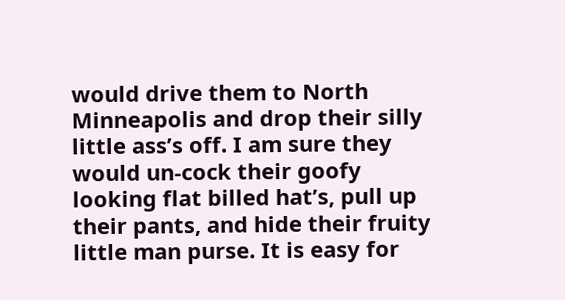would drive them to North Minneapolis and drop their silly little ass’s off. I am sure they would un-cock their goofy looking flat billed hat’s, pull up their pants, and hide their fruity little man purse. It is easy for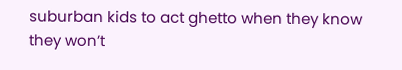suburban kids to act ghetto when they know they won’t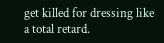get killed for dressing like a total retard.